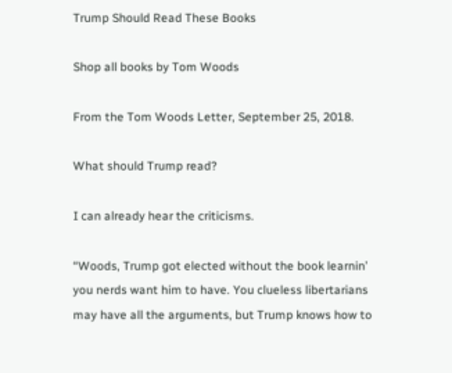Trump Should Read These Books

Shop all books by Tom Woods

From the Tom Woods Letter, September 25, 2018.

What should Trump read?

I can already hear the criticisms.

“Woods, Trump got elected without the book learnin’ you nerds want him to have. You clueless libertarians may have all the arguments, but Trump knows how to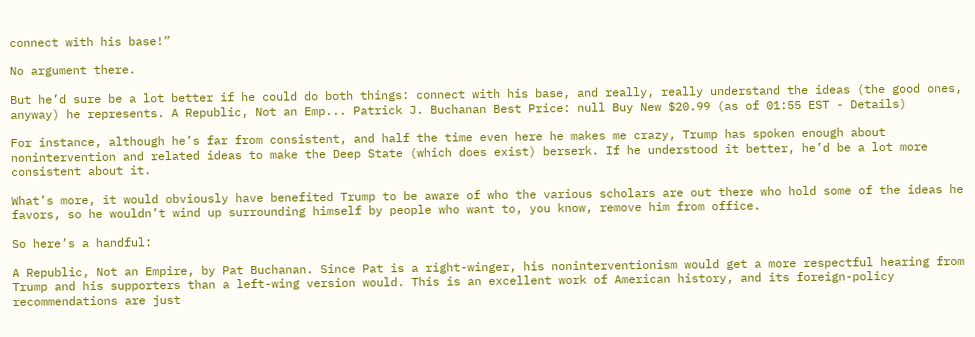connect with his base!”

No argument there.

But he’d sure be a lot better if he could do both things: connect with his base, and really, really understand the ideas (the good ones, anyway) he represents. A Republic, Not an Emp... Patrick J. Buchanan Best Price: null Buy New $20.99 (as of 01:55 EST - Details)

For instance, although he’s far from consistent, and half the time even here he makes me crazy, Trump has spoken enough about nonintervention and related ideas to make the Deep State (which does exist) berserk. If he understood it better, he’d be a lot more consistent about it.

What’s more, it would obviously have benefited Trump to be aware of who the various scholars are out there who hold some of the ideas he favors, so he wouldn’t wind up surrounding himself by people who want to, you know, remove him from office.

So here’s a handful:

A Republic, Not an Empire, by Pat Buchanan. Since Pat is a right-winger, his noninterventionism would get a more respectful hearing from Trump and his supporters than a left-wing version would. This is an excellent work of American history, and its foreign-policy recommendations are just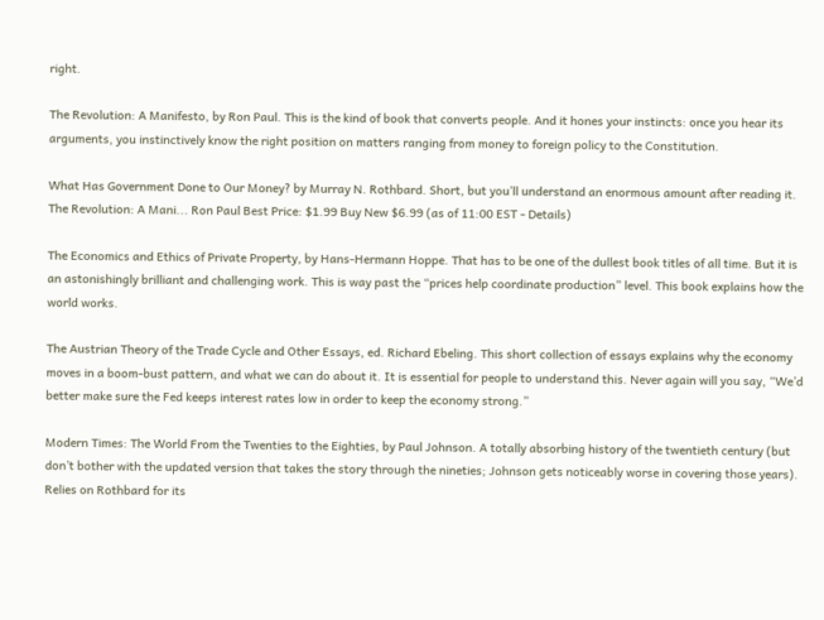right.

The Revolution: A Manifesto, by Ron Paul. This is the kind of book that converts people. And it hones your instincts: once you hear its arguments, you instinctively know the right position on matters ranging from money to foreign policy to the Constitution.

What Has Government Done to Our Money? by Murray N. Rothbard. Short, but you’ll understand an enormous amount after reading it. The Revolution: A Mani... Ron Paul Best Price: $1.99 Buy New $6.99 (as of 11:00 EST - Details)

The Economics and Ethics of Private Property, by Hans-Hermann Hoppe. That has to be one of the dullest book titles of all time. But it is an astonishingly brilliant and challenging work. This is way past the “prices help coordinate production” level. This book explains how the world works.

The Austrian Theory of the Trade Cycle and Other Essays, ed. Richard Ebeling. This short collection of essays explains why the economy moves in a boom-bust pattern, and what we can do about it. It is essential for people to understand this. Never again will you say, “We’d better make sure the Fed keeps interest rates low in order to keep the economy strong.”

Modern Times: The World From the Twenties to the Eighties, by Paul Johnson. A totally absorbing history of the twentieth century (but don’t bother with the updated version that takes the story through the nineties; Johnson gets noticeably worse in covering those years). Relies on Rothbard for its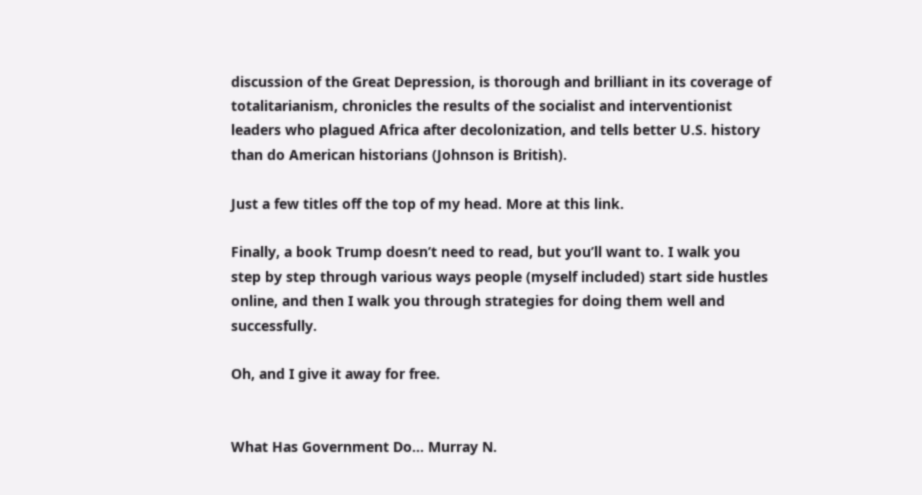discussion of the Great Depression, is thorough and brilliant in its coverage of totalitarianism, chronicles the results of the socialist and interventionist leaders who plagued Africa after decolonization, and tells better U.S. history than do American historians (Johnson is British).

Just a few titles off the top of my head. More at this link.

Finally, a book Trump doesn’t need to read, but you’ll want to. I walk you step by step through various ways people (myself included) start side hustles online, and then I walk you through strategies for doing them well and successfully.

Oh, and I give it away for free.


What Has Government Do... Murray N.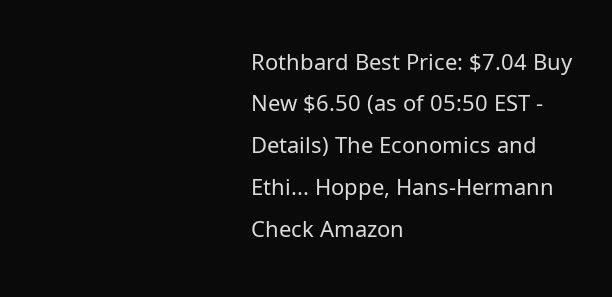Rothbard Best Price: $7.04 Buy New $6.50 (as of 05:50 EST - Details) The Economics and Ethi... Hoppe, Hans-Hermann Check Amazon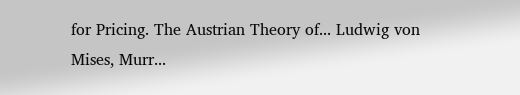for Pricing. The Austrian Theory of... Ludwig von Mises, Murr...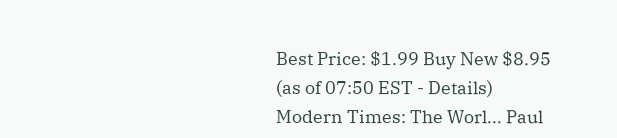Best Price: $1.99 Buy New $8.95 (as of 07:50 EST - Details) Modern Times: The Worl... Paul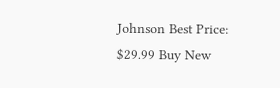Johnson Best Price: $29.99 Buy New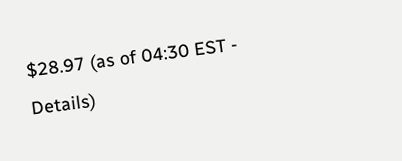$28.97 (as of 04:30 EST - Details)